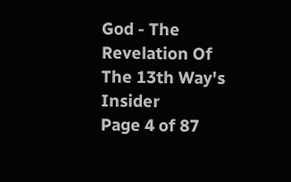God - The Revelation Of The 13th Way's Insider
Page 4 of 87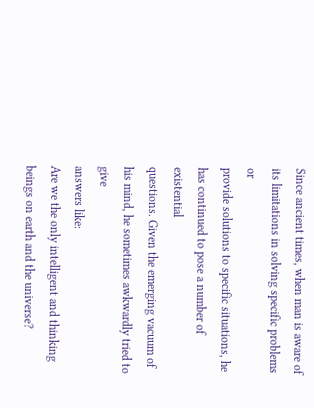Since ancient times, when man is aware of its limitations in solving specific problems or
provide solutions to specific situations, he has continued to pose a number of existential
questions. Given the emerging vacuum of his mind, he sometimes awkwardly tried to give
answers like:
Are we the only intelligent and thinking beings on earth and the universe?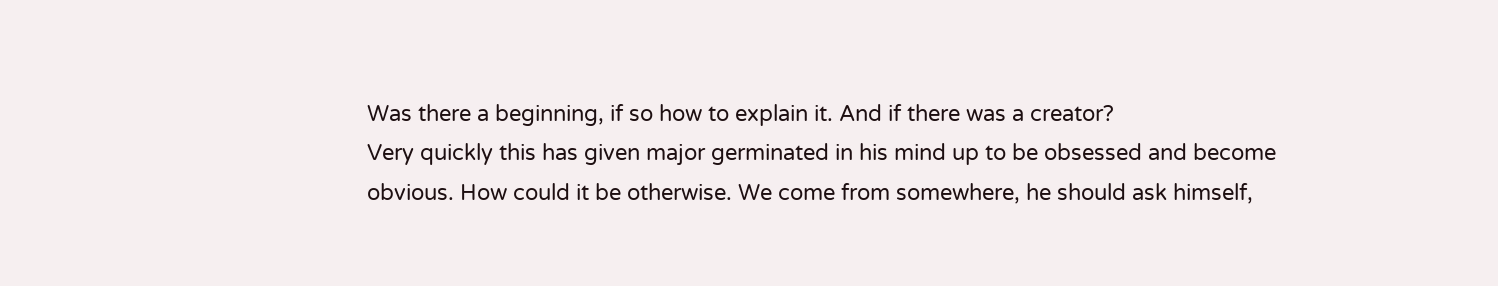Was there a beginning, if so how to explain it. And if there was a creator?
Very quickly this has given major germinated in his mind up to be obsessed and become
obvious. How could it be otherwise. We come from somewhere, he should ask himself,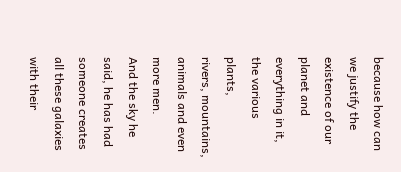because how can we justify the existence of our planet and everything in it, the various plants,
rivers, mountains, animals and even more men.
And the sky he said, he has had someone creates all these galaxies with their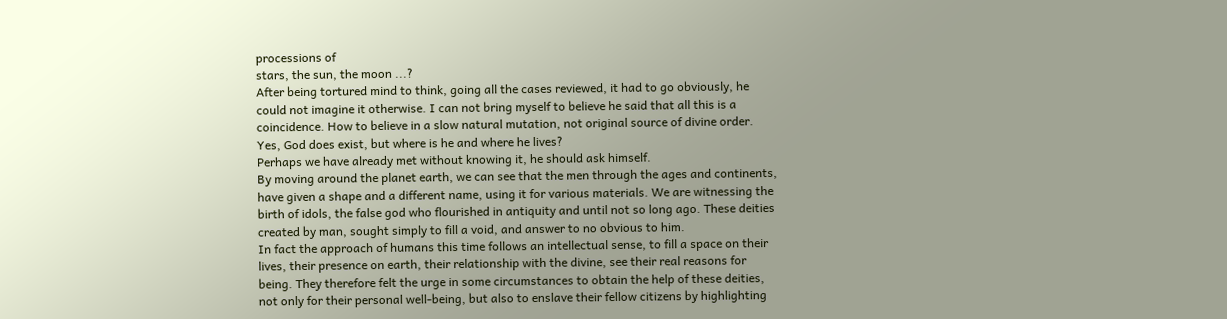processions of
stars, the sun, the moon ...?
After being tortured mind to think, going all the cases reviewed, it had to go obviously, he
could not imagine it otherwise. I can not bring myself to believe he said that all this is a
coincidence. How to believe in a slow natural mutation, not original source of divine order.
Yes, God does exist, but where is he and where he lives?
Perhaps we have already met without knowing it, he should ask himself.
By moving around the planet earth, we can see that the men through the ages and continents,
have given a shape and a different name, using it for various materials. We are witnessing the
birth of idols, the false god who flourished in antiquity and until not so long ago. These deities
created by man, sought simply to fill a void, and answer to no obvious to him.
In fact the approach of humans this time follows an intellectual sense, to fill a space on their
lives, their presence on earth, their relationship with the divine, see their real reasons for
being. They therefore felt the urge in some circumstances to obtain the help of these deities,
not only for their personal well-being, but also to enslave their fellow citizens by highlighting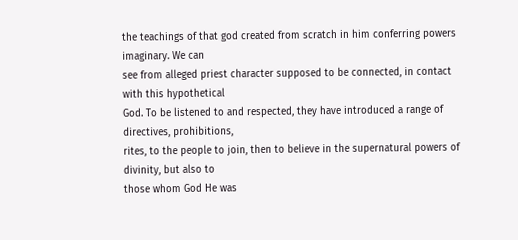the teachings of that god created from scratch in him conferring powers imaginary. We can
see from alleged priest character supposed to be connected, in contact with this hypothetical
God. To be listened to and respected, they have introduced a range of directives, prohibitions,
rites, to the people to join, then to believe in the supernatural powers of divinity, but also to
those whom God He was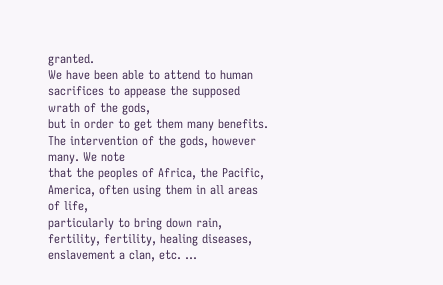granted.
We have been able to attend to human sacrifices to appease the supposed wrath of the gods,
but in order to get them many benefits. The intervention of the gods, however many. We note
that the peoples of Africa, the Pacific, America, often using them in all areas of life,
particularly to bring down rain, fertility, fertility, healing diseases, enslavement a clan, etc. ...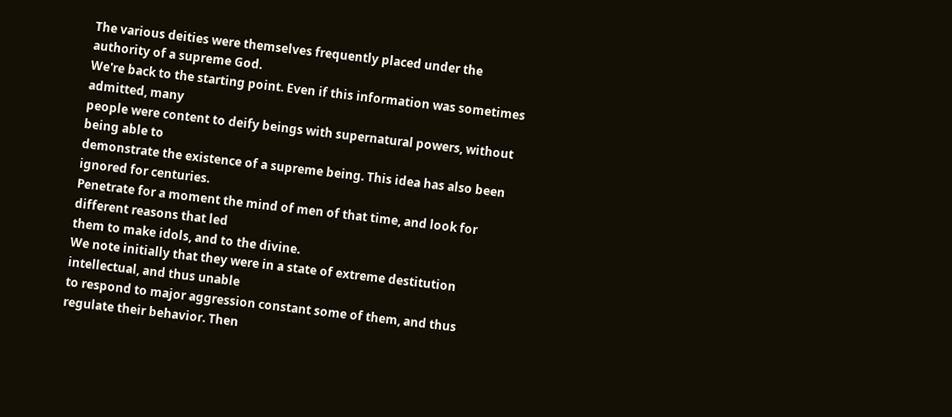The various deities were themselves frequently placed under the authority of a supreme God.
We're back to the starting point. Even if this information was sometimes admitted, many
people were content to deify beings with supernatural powers, without being able to
demonstrate the existence of a supreme being. This idea has also been ignored for centuries.
Penetrate for a moment the mind of men of that time, and look for different reasons that led
them to make idols, and to the divine.
We note initially that they were in a state of extreme destitution intellectual, and thus unable
to respond to major aggression constant some of them, and thus regulate their behavior. Then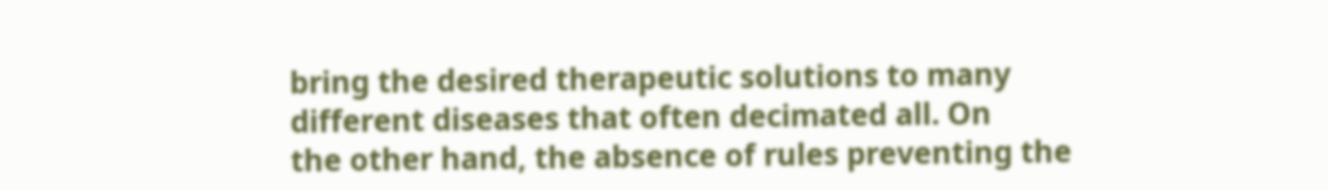bring the desired therapeutic solutions to many different diseases that often decimated all. On
the other hand, the absence of rules preventing the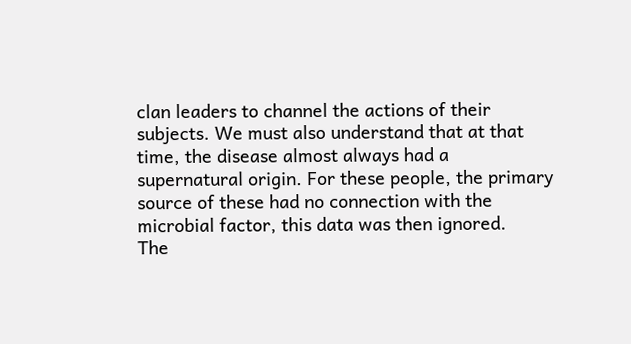clan leaders to channel the actions of their
subjects. We must also understand that at that time, the disease almost always had a
supernatural origin. For these people, the primary source of these had no connection with the
microbial factor, this data was then ignored.
The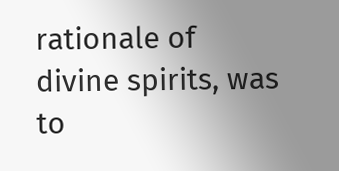rationale of divine spirits, was to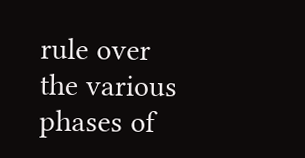rule over the various phases of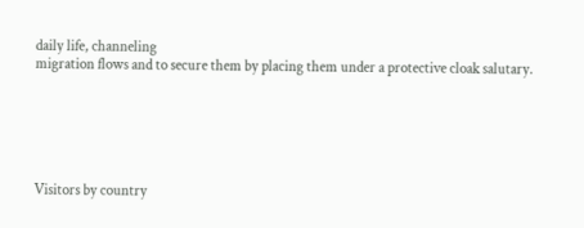daily life, channeling
migration flows and to secure them by placing them under a protective cloak salutary.






Visitors by country